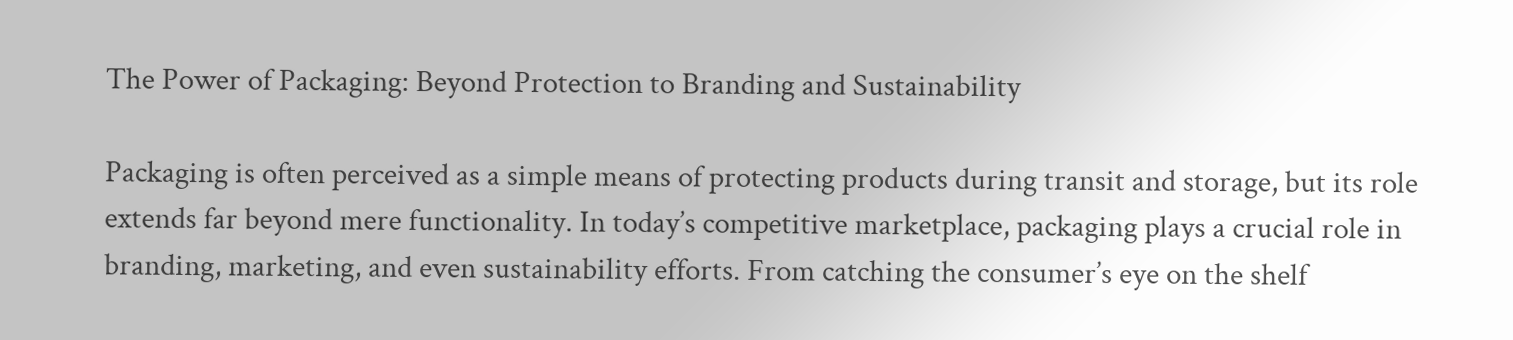The Power of Packaging: Beyond Protection to Branding and Sustainability

Packaging is often perceived as a simple means of protecting products during transit and storage, but its role extends far beyond mere functionality. In today’s competitive marketplace, packaging plays a crucial role in branding, marketing, and even sustainability efforts. From catching the consumer’s eye on the shelf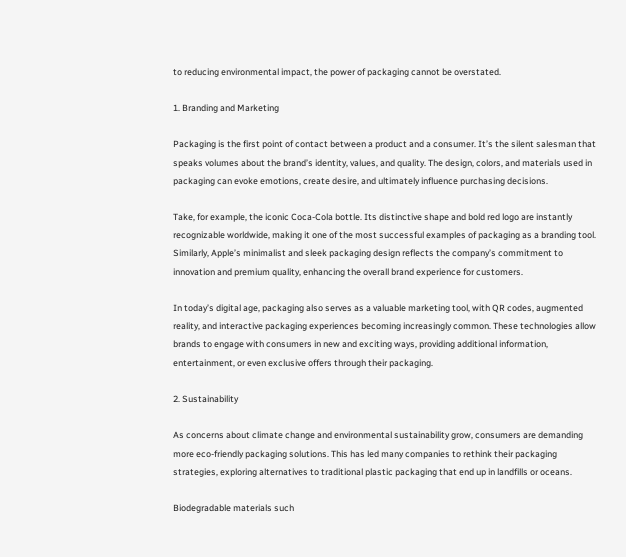to reducing environmental impact, the power of packaging cannot be overstated.

1. Branding and Marketing

Packaging is the first point of contact between a product and a consumer. It’s the silent salesman that speaks volumes about the brand’s identity, values, and quality. The design, colors, and materials used in packaging can evoke emotions, create desire, and ultimately influence purchasing decisions.

Take, for example, the iconic Coca-Cola bottle. Its distinctive shape and bold red logo are instantly recognizable worldwide, making it one of the most successful examples of packaging as a branding tool. Similarly, Apple’s minimalist and sleek packaging design reflects the company’s commitment to innovation and premium quality, enhancing the overall brand experience for customers.

In today’s digital age, packaging also serves as a valuable marketing tool, with QR codes, augmented reality, and interactive packaging experiences becoming increasingly common. These technologies allow brands to engage with consumers in new and exciting ways, providing additional information, entertainment, or even exclusive offers through their packaging.

2. Sustainability

As concerns about climate change and environmental sustainability grow, consumers are demanding more eco-friendly packaging solutions. This has led many companies to rethink their packaging strategies, exploring alternatives to traditional plastic packaging that end up in landfills or oceans.

Biodegradable materials such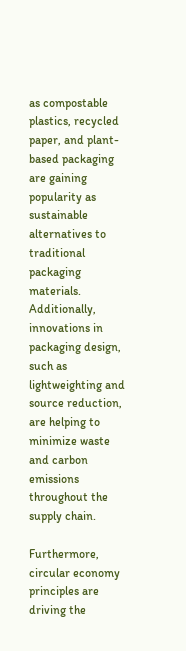as compostable plastics, recycled paper, and plant-based packaging are gaining popularity as sustainable alternatives to traditional packaging materials. Additionally, innovations in packaging design, such as lightweighting and source reduction, are helping to minimize waste and carbon emissions throughout the supply chain.

Furthermore, circular economy principles are driving the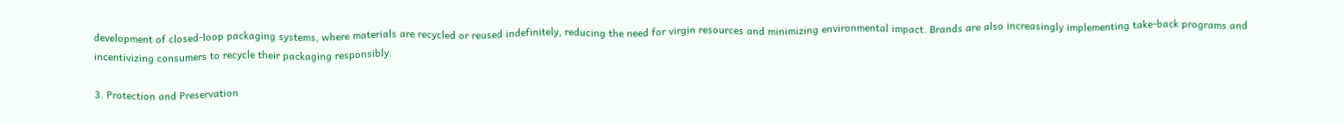development of closed-loop packaging systems, where materials are recycled or reused indefinitely, reducing the need for virgin resources and minimizing environmental impact. Brands are also increasingly implementing take-back programs and incentivizing consumers to recycle their packaging responsibly.

3. Protection and Preservation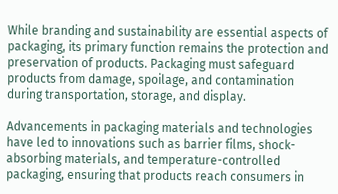While branding and sustainability are essential aspects of packaging, its primary function remains the protection and preservation of products. Packaging must safeguard products from damage, spoilage, and contamination during transportation, storage, and display.

Advancements in packaging materials and technologies have led to innovations such as barrier films, shock-absorbing materials, and temperature-controlled packaging, ensuring that products reach consumers in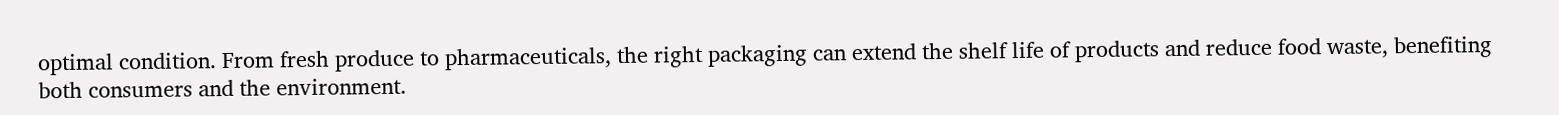optimal condition. From fresh produce to pharmaceuticals, the right packaging can extend the shelf life of products and reduce food waste, benefiting both consumers and the environment.